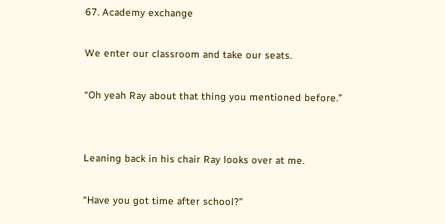67. Academy exchange

We enter our classroom and take our seats.

“Oh yeah Ray about that thing you mentioned before.”


Leaning back in his chair Ray looks over at me.

“Have you got time after school?”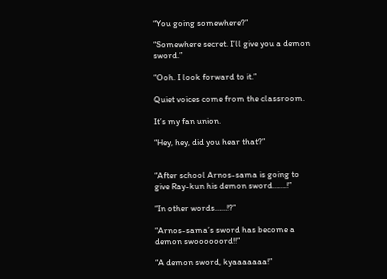“You going somewhere?”

“Somewhere secret. I’ll give you a demon sword.”

“Ooh. I look forward to it.”

Quiet voices come from the classroom.

It’s my fan union.

“Hey, hey, did you hear that?”


“After school Arnos-sama is going to give Ray-kun his demon sword…….!”

“In other words……!?”

“Arnos-sama’s sword has become a demon swoooooord!!”

“A demon sword, kyaaaaaaa!”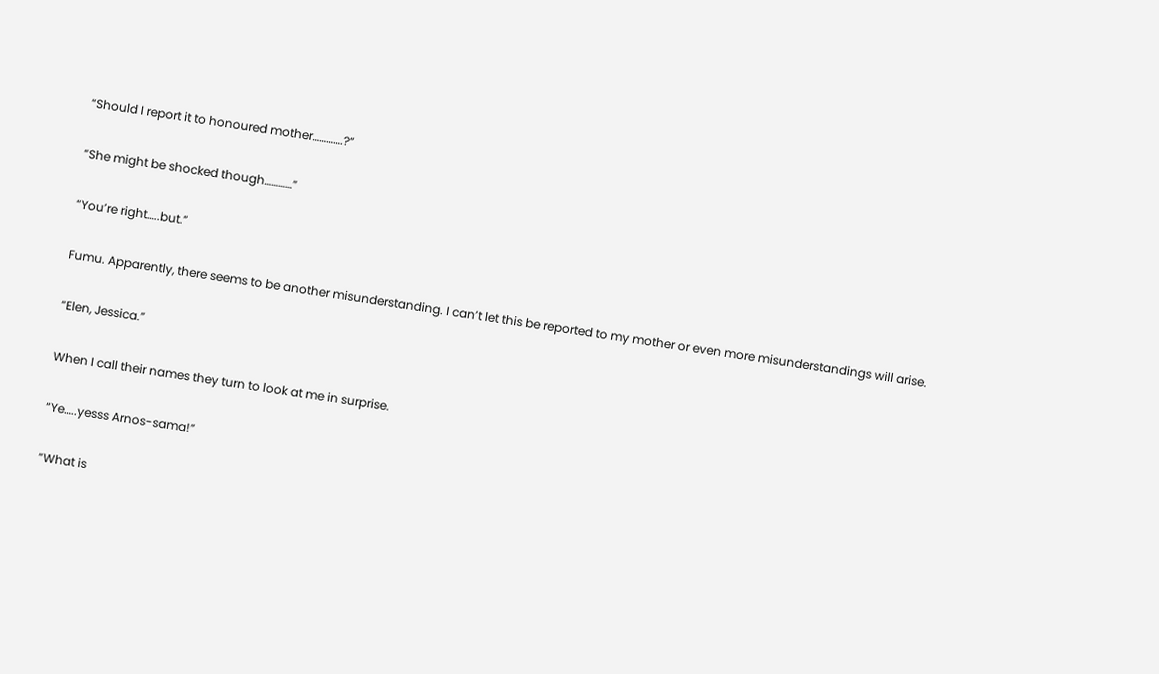“Should I report it to honoured mother………….?”

“She might be shocked though…………”

“You’re right…..but.”

Fumu. Apparently, there seems to be another misunderstanding. I can’t let this be reported to my mother or even more misunderstandings will arise.

“Elen, Jessica.”

When I call their names they turn to look at me in surprise.

“Ye…..yesss Arnos-sama!”

“What is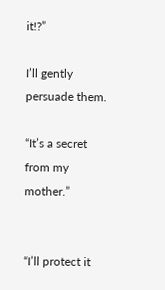it!?”

I’ll gently persuade them.

“It’s a secret from my mother.”


“I’ll protect it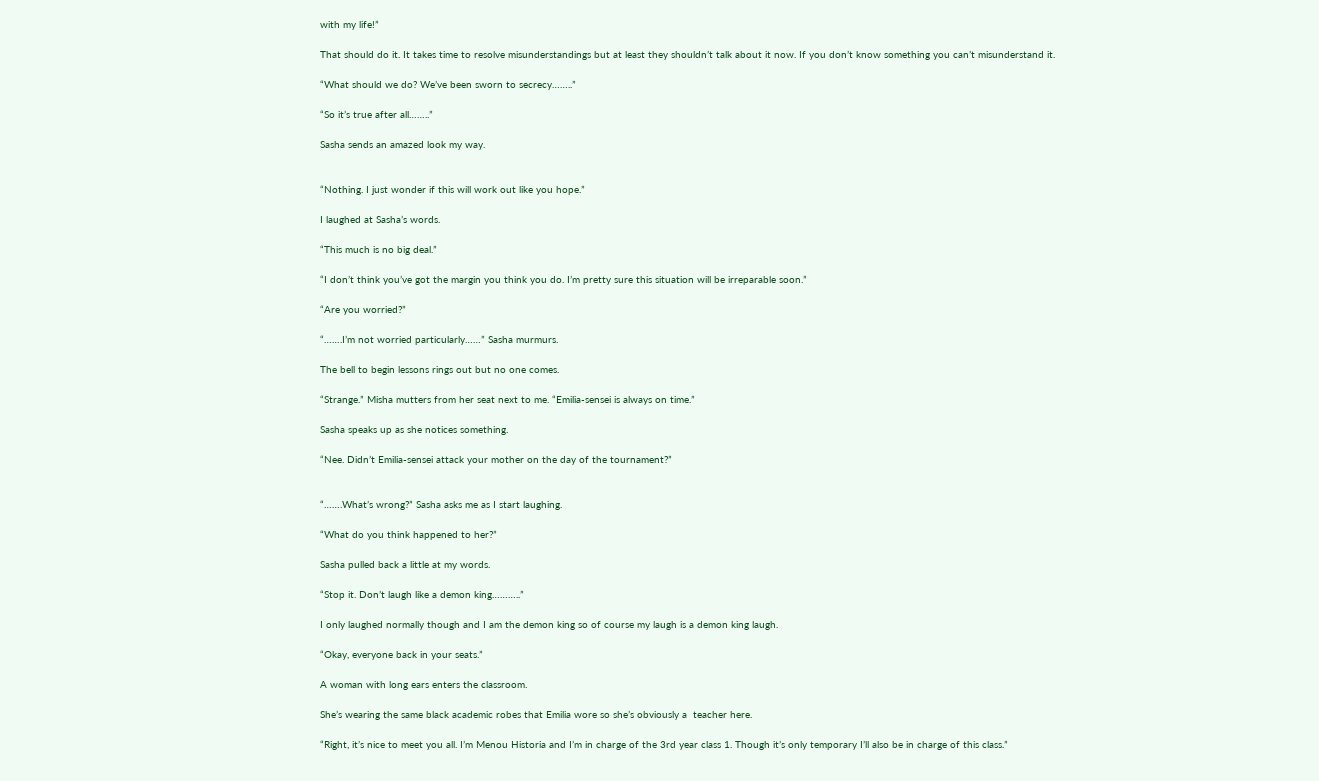with my life!”

That should do it. It takes time to resolve misunderstandings but at least they shouldn’t talk about it now. If you don’t know something you can’t misunderstand it.

“What should we do? We’ve been sworn to secrecy……..”

“So it’s true after all……..”

Sasha sends an amazed look my way.


“Nothing. I just wonder if this will work out like you hope.”

I laughed at Sasha’s words.

“This much is no big deal.”

“I don’t think you’ve got the margin you think you do. I’m pretty sure this situation will be irreparable soon.”

“Are you worried?”

“…….I’m not worried particularly……” Sasha murmurs.

The bell to begin lessons rings out but no one comes.

“Strange.” Misha mutters from her seat next to me. “Emilia-sensei is always on time.”

Sasha speaks up as she notices something.

“Nee. Didn’t Emilia-sensei attack your mother on the day of the tournament?”


“…….What’s wrong?” Sasha asks me as I start laughing.

“What do you think happened to her?”

Sasha pulled back a little at my words.

“Stop it. Don’t laugh like a demon king………..”

I only laughed normally though and I am the demon king so of course my laugh is a demon king laugh.

“Okay, everyone back in your seats.”

A woman with long ears enters the classroom.

She’s wearing the same black academic robes that Emilia wore so she’s obviously a  teacher here.

“Right, it’s nice to meet you all. I’m Menou Historia and I’m in charge of the 3rd year class 1. Though it’s only temporary I’ll also be in charge of this class.”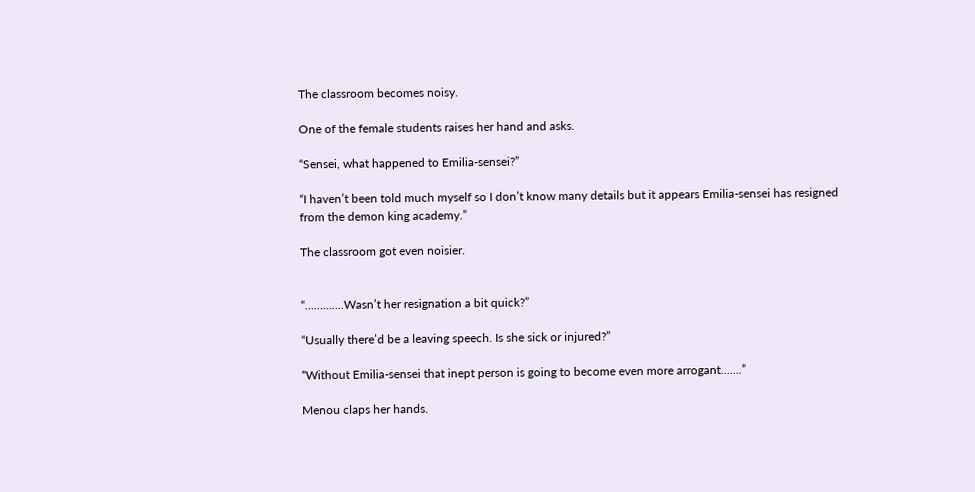The classroom becomes noisy.

One of the female students raises her hand and asks.

“Sensei, what happened to Emilia-sensei?”

“I haven’t been told much myself so I don’t know many details but it appears Emilia-sensei has resigned from the demon king academy.”

The classroom got even noisier.


“………….Wasn’t her resignation a bit quick?”

“Usually there’d be a leaving speech. Is she sick or injured?”

“Without Emilia-sensei that inept person is going to become even more arrogant…….”

Menou claps her hands.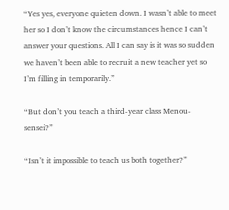“Yes yes, everyone quieten down. I wasn’t able to meet her so I don’t know the circumstances hence I can’t answer your questions. All I can say is it was so sudden we haven’t been able to recruit a new teacher yet so I’m filling in temporarily.”

“But don’t you teach a third-year class Menou-sensei?”

“Isn’t it impossible to teach us both together?”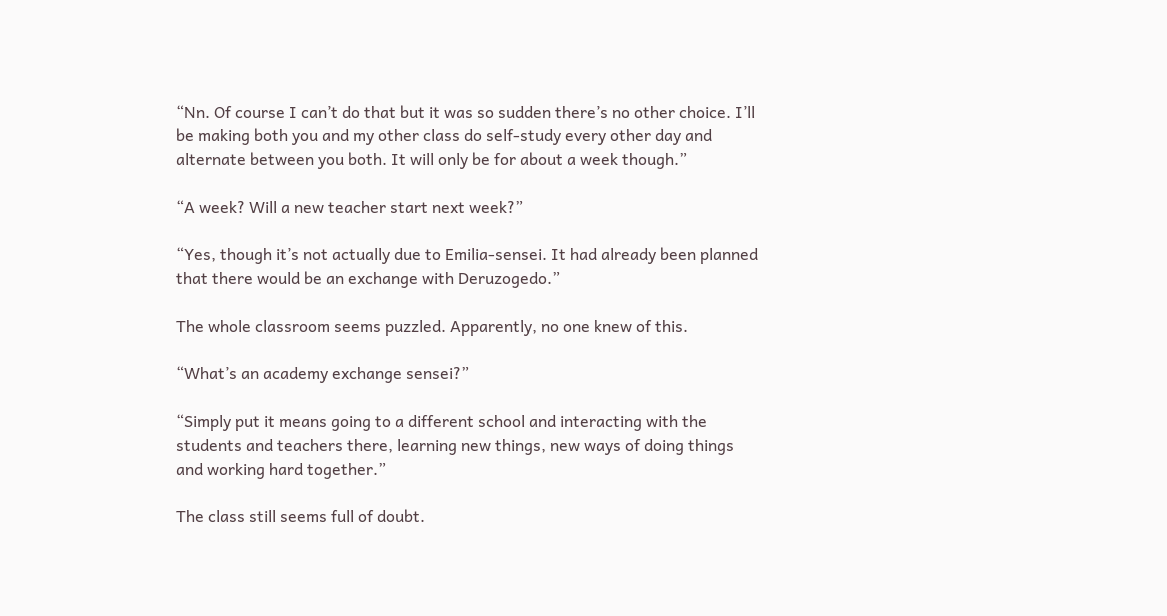“Nn. Of course I can’t do that but it was so sudden there’s no other choice. I’ll be making both you and my other class do self-study every other day and alternate between you both. It will only be for about a week though.”

“A week? Will a new teacher start next week?”

“Yes, though it’s not actually due to Emilia-sensei. It had already been planned that there would be an exchange with Deruzogedo.”

The whole classroom seems puzzled. Apparently, no one knew of this.

“What’s an academy exchange sensei?”

“Simply put it means going to a different school and interacting with the students and teachers there, learning new things, new ways of doing things and working hard together.”

The class still seems full of doubt.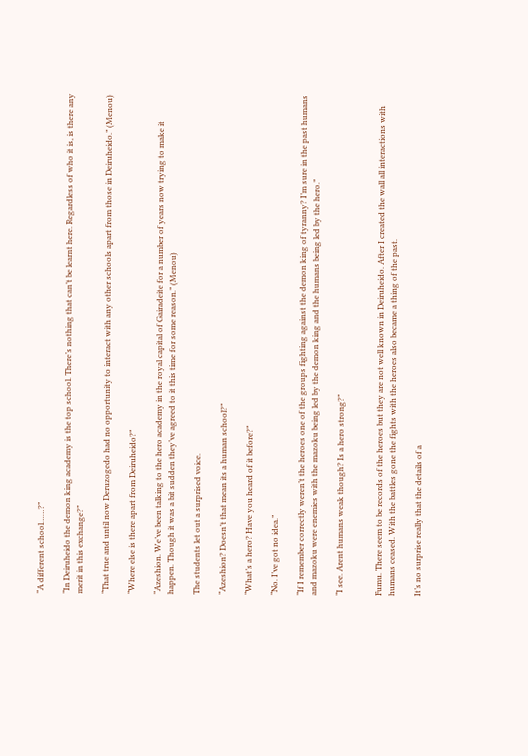“A different school……?”

“In Deiruheido the demon king academy is the top school. There’s nothing that can’t be learnt here. Regardless of who it is, is there any merit in this exchange?”

“That true and until now Deruzogedo had no opportunity to interact with any other schools apart from those in Deiruheido.” (Menou)

“Where else is there apart from Deiruheido?”

“Azeshion. We’ve been talking to the hero academy in the royal capital of Gairadeite for a number of years now trying to make it happen. Though it was a bit sudden they’ve agreed to it this time for some reason.” (Menou)

The students let out a surprised voice.

“Azeshion? Doesn’t that mean its a human school?”

“What’s a hero? Have you heard of it before?”

“No. I’ve got no idea.”

“If I remember correctly weren’t the heroes one of the groups fighting against the demon king of tyranny? I’m sure in the past humans and mazoku were enemies with the mazoku being led by the demon king and the humans being led by the hero.”

“I see. Arent humans weak though? Is a hero strong?”


Fumu. There seem to be records of the heroes but they are not well known in Deiruheido. After I created the wall all interactions with humans ceased. With the battles gone the fights with the heroes also became a thing of the past.

It’s no surprise really that the details of a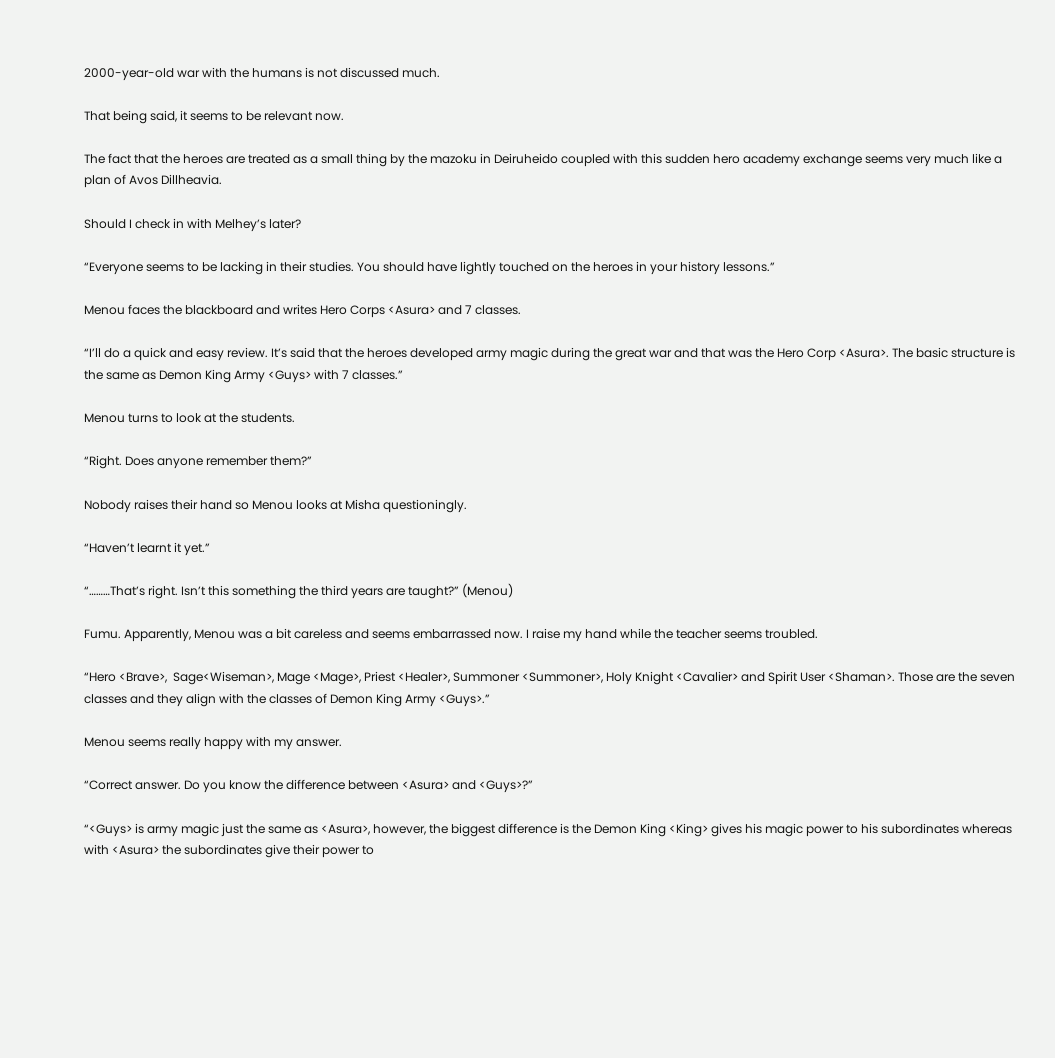2000-year-old war with the humans is not discussed much.

That being said, it seems to be relevant now.

The fact that the heroes are treated as a small thing by the mazoku in Deiruheido coupled with this sudden hero academy exchange seems very much like a plan of Avos Dillheavia.

Should I check in with Melhey’s later?

“Everyone seems to be lacking in their studies. You should have lightly touched on the heroes in your history lessons.”

Menou faces the blackboard and writes Hero Corps <Asura> and 7 classes.

“I’ll do a quick and easy review. It’s said that the heroes developed army magic during the great war and that was the Hero Corp <Asura>. The basic structure is the same as Demon King Army <Guys> with 7 classes.”

Menou turns to look at the students.

“Right. Does anyone remember them?”

Nobody raises their hand so Menou looks at Misha questioningly.

“Haven’t learnt it yet.”

“………That’s right. Isn’t this something the third years are taught?” (Menou)

Fumu. Apparently, Menou was a bit careless and seems embarrassed now. I raise my hand while the teacher seems troubled.

“Hero <Brave>,  Sage<Wiseman>, Mage <Mage>, Priest <Healer>, Summoner <Summoner>, Holy Knight <Cavalier> and Spirit User <Shaman>. Those are the seven classes and they align with the classes of Demon King Army <Guys>.”

Menou seems really happy with my answer.

“Correct answer. Do you know the difference between <Asura> and <Guys>?”

“<Guys> is army magic just the same as <Asura>, however, the biggest difference is the Demon King <King> gives his magic power to his subordinates whereas with <Asura> the subordinates give their power to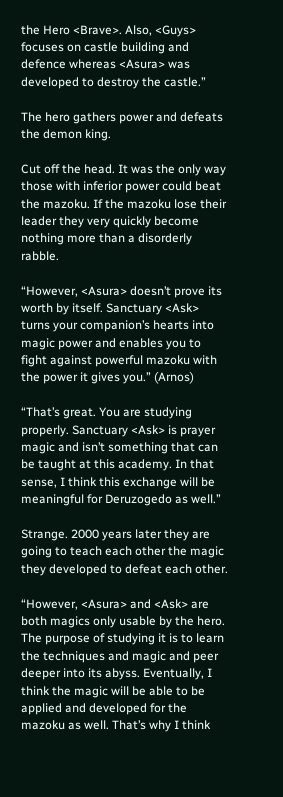the Hero <Brave>. Also, <Guys> focuses on castle building and defence whereas <Asura> was developed to destroy the castle.”

The hero gathers power and defeats the demon king.

Cut off the head. It was the only way those with inferior power could beat the mazoku. If the mazoku lose their leader they very quickly become nothing more than a disorderly rabble.

“However, <Asura> doesn’t prove its worth by itself. Sanctuary <Ask> turns your companion’s hearts into magic power and enables you to fight against powerful mazoku with the power it gives you.” (Arnos)

“That’s great. You are studying properly. Sanctuary <Ask> is prayer magic and isn’t something that can be taught at this academy. In that sense, I think this exchange will be meaningful for Deruzogedo as well.”

Strange. 2000 years later they are going to teach each other the magic they developed to defeat each other.

“However, <Asura> and <Ask> are both magics only usable by the hero. The purpose of studying it is to learn the techniques and magic and peer deeper into its abyss. Eventually, I think the magic will be able to be applied and developed for the mazoku as well. That’s why I think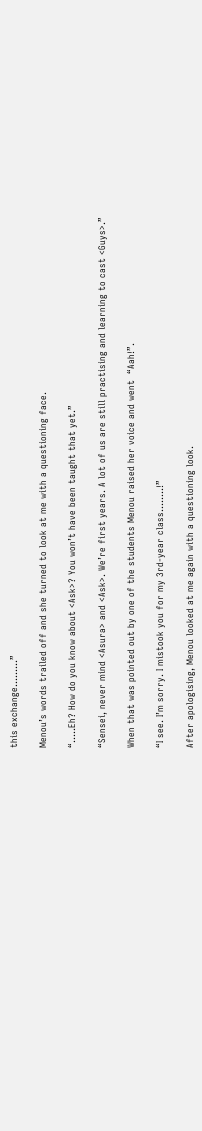this exchange………”

Menou’s words trailed off and she turned to look at me with a questioning face.

“…..Eh? How do you know about <Ask>? You won’t have been taught that yet.”

“Sensei, never mind <Asura> and <Ask>. We’re first years. A lot of us are still practising and learning to cast <Guys>.”

When that was pointed out by one of the students Menou raised her voice and went  “Aah!”.

“I see. I’m sorry. I mistook you for my 3rd-year class……..!”

After apologising, Menou looked at me again with a questioning look.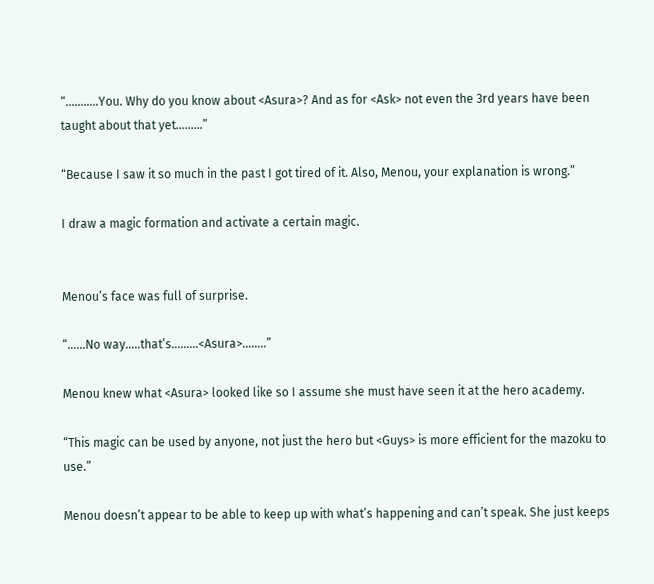“………..You. Why do you know about <Asura>? And as for <Ask> not even the 3rd years have been taught about that yet………”

“Because I saw it so much in the past I got tired of it. Also, Menou, your explanation is wrong.”

I draw a magic formation and activate a certain magic.


Menou’s face was full of surprise.

“……No way…..that’s………<Asura>……..”

Menou knew what <Asura> looked like so I assume she must have seen it at the hero academy.

“This magic can be used by anyone, not just the hero but <Guys> is more efficient for the mazoku to use.”

Menou doesn’t appear to be able to keep up with what’s happening and can’t speak. She just keeps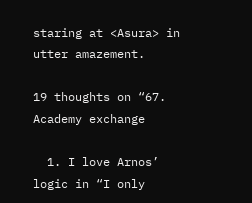staring at <Asura> in utter amazement.

19 thoughts on “67. Academy exchange

  1. I love Arnos’ logic in “I only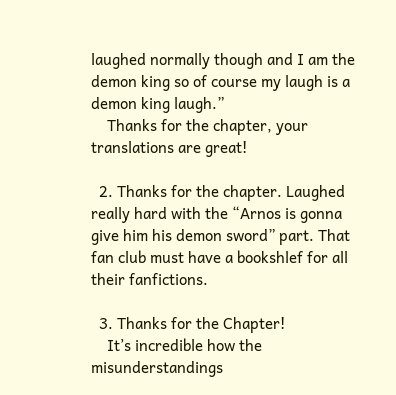laughed normally though and I am the demon king so of course my laugh is a demon king laugh.”
    Thanks for the chapter, your translations are great!

  2. Thanks for the chapter. Laughed really hard with the “Arnos is gonna give him his demon sword” part. That fan club must have a bookshlef for all their fanfictions.

  3. Thanks for the Chapter!
    It’s incredible how the misunderstandings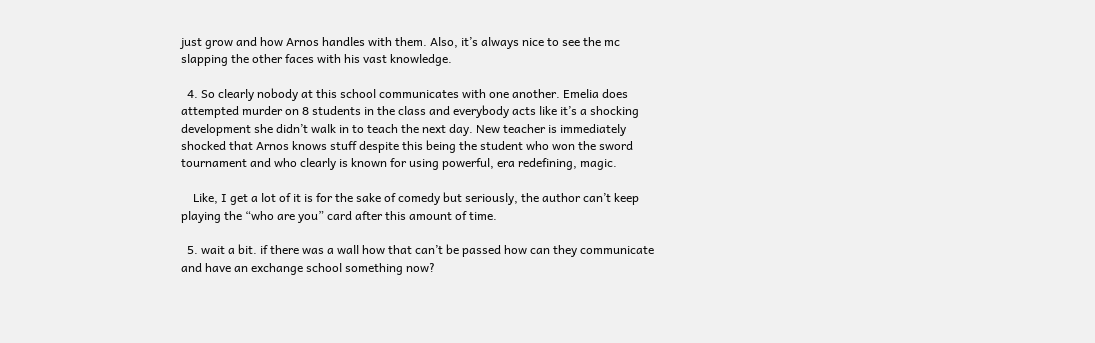just grow and how Arnos handles with them. Also, it’s always nice to see the mc slapping the other faces with his vast knowledge.

  4. So clearly nobody at this school communicates with one another. Emelia does attempted murder on 8 students in the class and everybody acts like it’s a shocking development she didn’t walk in to teach the next day. New teacher is immediately shocked that Arnos knows stuff despite this being the student who won the sword tournament and who clearly is known for using powerful, era redefining, magic.

    Like, I get a lot of it is for the sake of comedy but seriously, the author can’t keep playing the “who are you” card after this amount of time.

  5. wait a bit. if there was a wall how that can’t be passed how can they communicate and have an exchange school something now?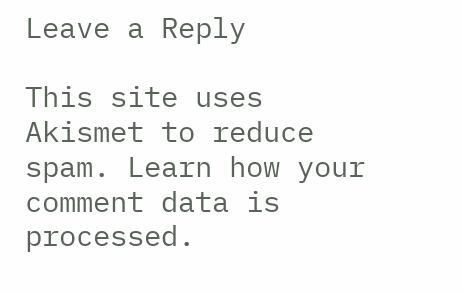Leave a Reply

This site uses Akismet to reduce spam. Learn how your comment data is processed.